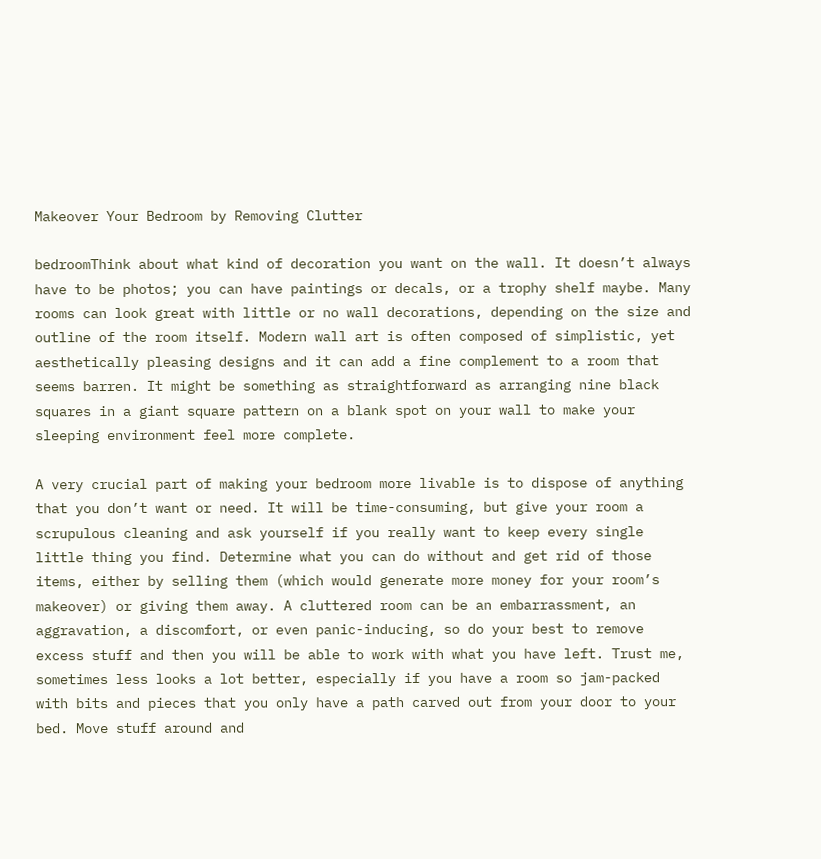Makeover Your Bedroom by Removing Clutter

bedroomThink about what kind of decoration you want on the wall. It doesn’t always have to be photos; you can have paintings or decals, or a trophy shelf maybe. Many rooms can look great with little or no wall decorations, depending on the size and outline of the room itself. Modern wall art is often composed of simplistic, yet aesthetically pleasing designs and it can add a fine complement to a room that seems barren. It might be something as straightforward as arranging nine black squares in a giant square pattern on a blank spot on your wall to make your sleeping environment feel more complete.

A very crucial part of making your bedroom more livable is to dispose of anything that you don’t want or need. It will be time-consuming, but give your room a scrupulous cleaning and ask yourself if you really want to keep every single little thing you find. Determine what you can do without and get rid of those items, either by selling them (which would generate more money for your room’s makeover) or giving them away. A cluttered room can be an embarrassment, an aggravation, a discomfort, or even panic-inducing, so do your best to remove excess stuff and then you will be able to work with what you have left. Trust me, sometimes less looks a lot better, especially if you have a room so jam-packed with bits and pieces that you only have a path carved out from your door to your bed. Move stuff around and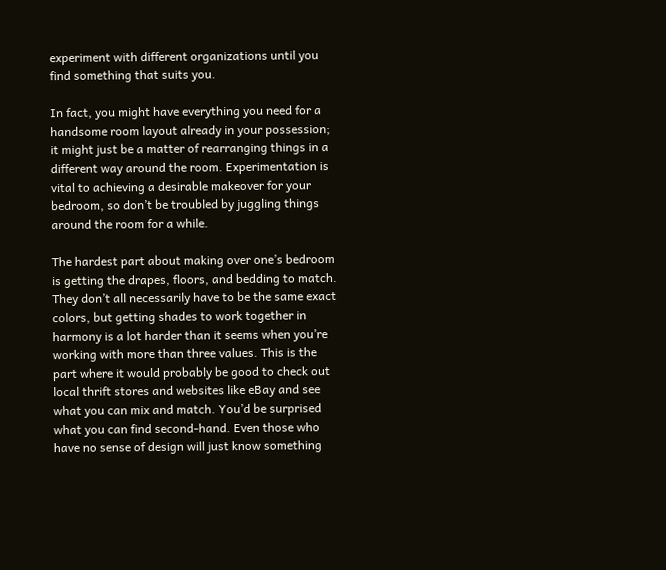experiment with different organizations until you find something that suits you.

In fact, you might have everything you need for a handsome room layout already in your possession; it might just be a matter of rearranging things in a different way around the room. Experimentation is vital to achieving a desirable makeover for your bedroom, so don’t be troubled by juggling things around the room for a while.

The hardest part about making over one’s bedroom is getting the drapes, floors, and bedding to match. They don’t all necessarily have to be the same exact colors, but getting shades to work together in harmony is a lot harder than it seems when you’re working with more than three values. This is the part where it would probably be good to check out local thrift stores and websites like eBay and see what you can mix and match. You’d be surprised what you can find second-hand. Even those who have no sense of design will just know something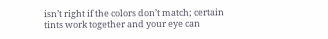isn’t right if the colors don’t match; certain tints work together and your eye can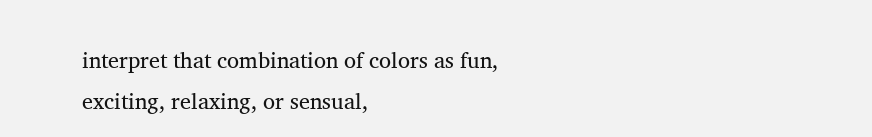interpret that combination of colors as fun, exciting, relaxing, or sensual,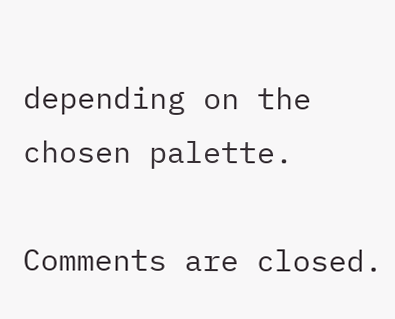depending on the chosen palette.

Comments are closed.